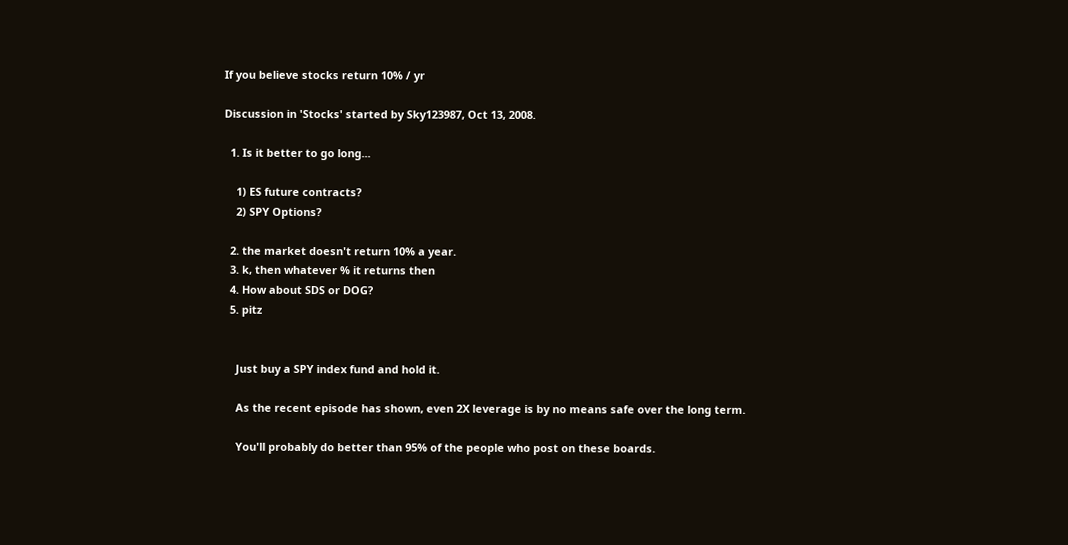If you believe stocks return 10% / yr

Discussion in 'Stocks' started by Sky123987, Oct 13, 2008.

  1. Is it better to go long...

    1) ES future contracts?
    2) SPY Options?

  2. the market doesn't return 10% a year.
  3. k, then whatever % it returns then
  4. How about SDS or DOG?
  5. pitz


    Just buy a SPY index fund and hold it.

    As the recent episode has shown, even 2X leverage is by no means safe over the long term.

    You'll probably do better than 95% of the people who post on these boards.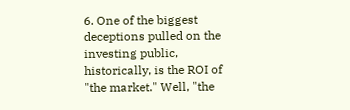6. One of the biggest deceptions pulled on the investing public, historically, is the ROI of "the market." Well, "the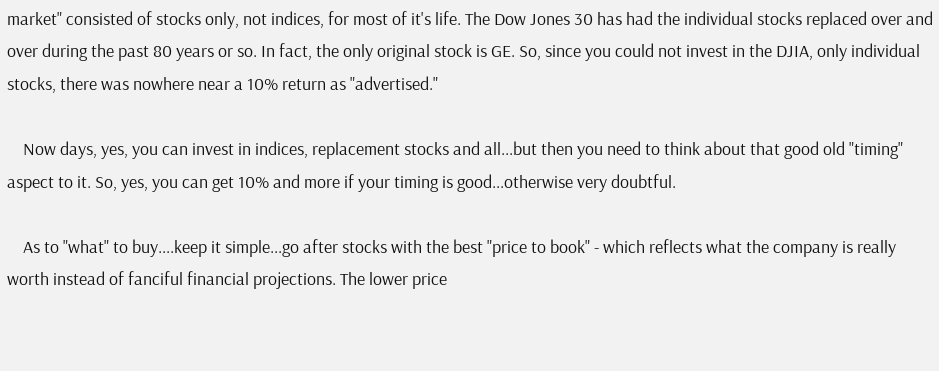market" consisted of stocks only, not indices, for most of it's life. The Dow Jones 30 has had the individual stocks replaced over and over during the past 80 years or so. In fact, the only original stock is GE. So, since you could not invest in the DJIA, only individual stocks, there was nowhere near a 10% return as "advertised."

    Now days, yes, you can invest in indices, replacement stocks and all...but then you need to think about that good old "timing" aspect to it. So, yes, you can get 10% and more if your timing is good...otherwise very doubtful.

    As to "what" to buy....keep it simple...go after stocks with the best "price to book" - which reflects what the company is really worth instead of fanciful financial projections. The lower price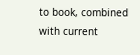to book, combined with current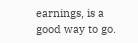earnings, is a good way to go.